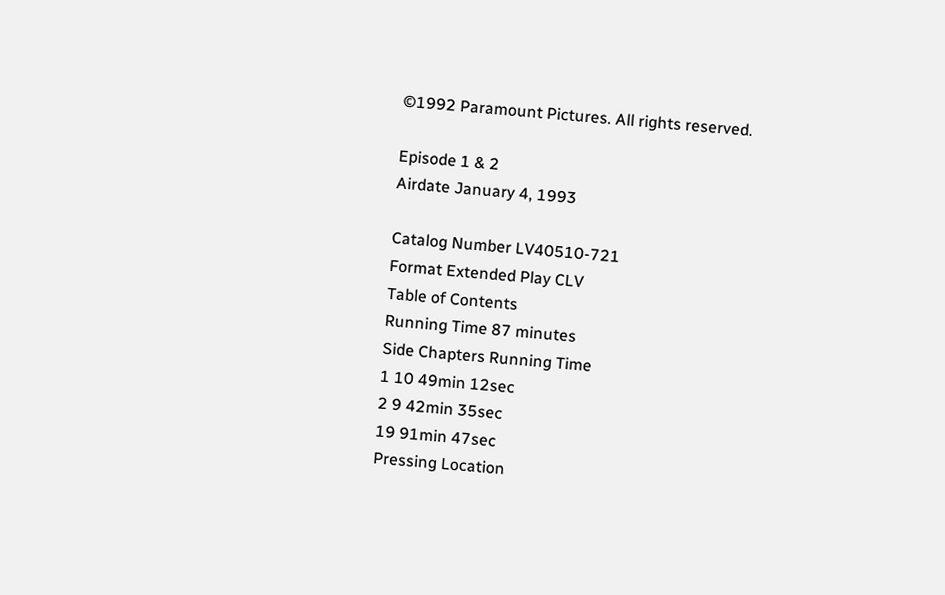©1992 Paramount Pictures. All rights reserved.

Episode 1 & 2
Airdate January 4, 1993

Catalog Number LV40510-721
Format Extended Play CLV
Table of Contents
Running Time 87 minutes
Side Chapters Running Time
1 10 49min 12sec
2 9 42min 35sec
19 91min 47sec
Pressing Location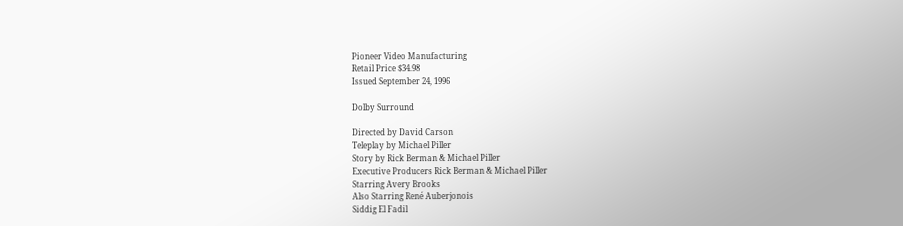Pioneer Video Manufacturing
Retail Price $34.98
Issued September 24, 1996

Dolby Surround

Directed by David Carson
Teleplay by Michael Piller
Story by Rick Berman & Michael Piller
Executive Producers Rick Berman & Michael Piller
Starring Avery Brooks
Also Starring René Auberjonois
Siddig El Fadil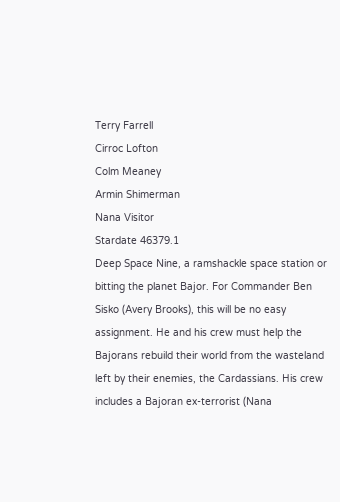Terry Farrell
Cirroc Lofton
Colm Meaney
Armin Shimerman
Nana Visitor
Stardate 46379.1
Deep Space Nine, a ramshackle space station or bitting the planet Bajor. For Commander Ben Sisko (Avery Brooks), this will be no easy assignment. He and his crew must help the Bajorans rebuild their world from the wasteland left by their enemies, the Cardassians. His crew includes a Bajoran ex-terrorist (Nana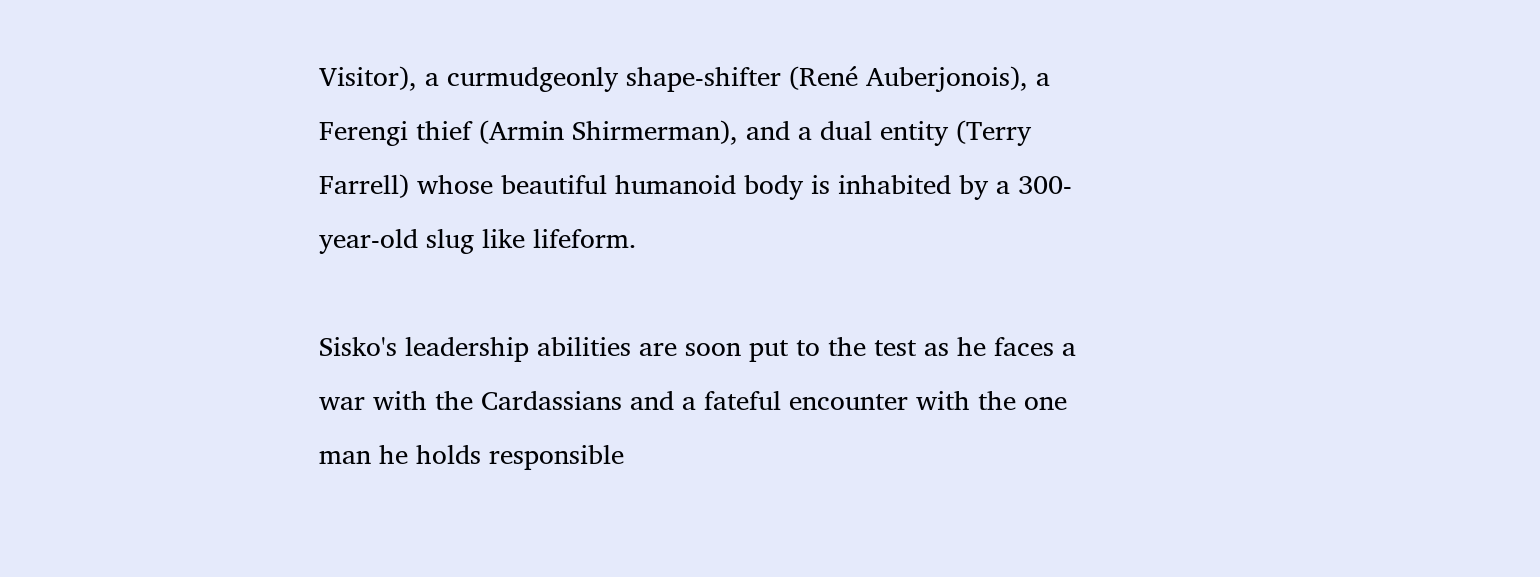Visitor), a curmudgeonly shape-shifter (René Auberjonois), a Ferengi thief (Armin Shirmerman), and a dual entity (Terry Farrell) whose beautiful humanoid body is inhabited by a 300-year-old slug like lifeform.

Sisko's leadership abilities are soon put to the test as he faces a war with the Cardassians and a fateful encounter with the one man he holds responsible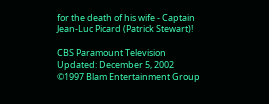for the death of his wife - Captain Jean-Luc Picard (Patrick Stewart)!

CBS Paramount Television
Updated: December 5, 2002
©1997 Blam Entertainment Group